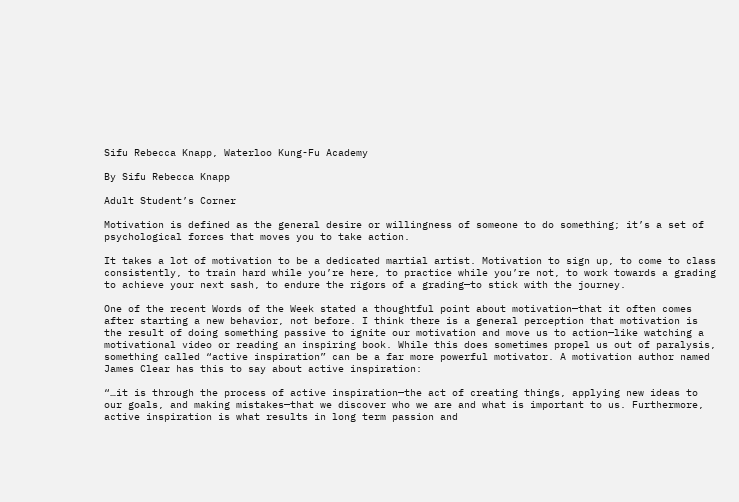Sifu Rebecca Knapp, Waterloo Kung-Fu Academy

By Sifu Rebecca Knapp

Adult Student’s Corner

Motivation is defined as the general desire or willingness of someone to do something; it’s a set of psychological forces that moves you to take action.

It takes a lot of motivation to be a dedicated martial artist. Motivation to sign up, to come to class consistently, to train hard while you’re here, to practice while you’re not, to work towards a grading to achieve your next sash, to endure the rigors of a grading—to stick with the journey.

One of the recent Words of the Week stated a thoughtful point about motivation—that it often comes after starting a new behavior, not before. I think there is a general perception that motivation is the result of doing something passive to ignite our motivation and move us to action—like watching a motivational video or reading an inspiring book. While this does sometimes propel us out of paralysis, something called “active inspiration” can be a far more powerful motivator. A motivation author named James Clear has this to say about active inspiration:

“…it is through the process of active inspiration—the act of creating things, applying new ideas to our goals, and making mistakes—that we discover who we are and what is important to us. Furthermore, active inspiration is what results in long term passion and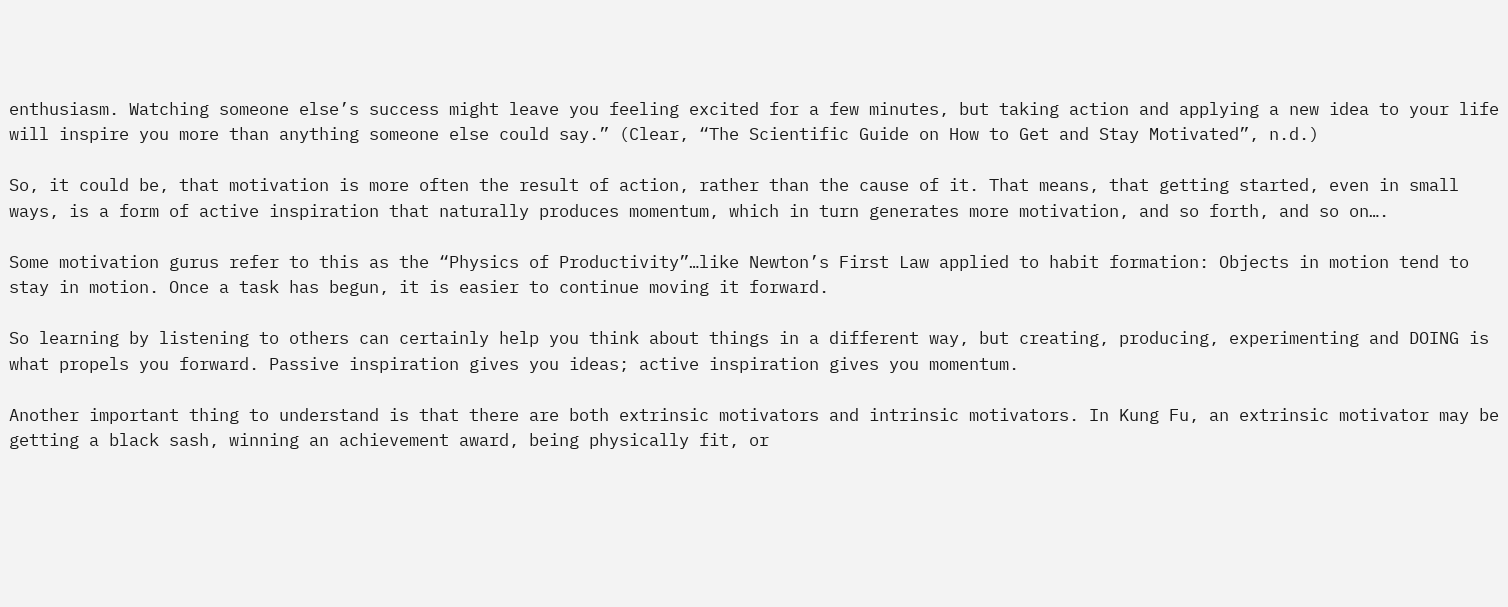enthusiasm. Watching someone else’s success might leave you feeling excited for a few minutes, but taking action and applying a new idea to your life will inspire you more than anything someone else could say.” (Clear, “The Scientific Guide on How to Get and Stay Motivated”, n.d.)

So, it could be, that motivation is more often the result of action, rather than the cause of it. That means, that getting started, even in small ways, is a form of active inspiration that naturally produces momentum, which in turn generates more motivation, and so forth, and so on….

Some motivation gurus refer to this as the “Physics of Productivity”…like Newton’s First Law applied to habit formation: Objects in motion tend to stay in motion. Once a task has begun, it is easier to continue moving it forward.

So learning by listening to others can certainly help you think about things in a different way, but creating, producing, experimenting and DOING is what propels you forward. Passive inspiration gives you ideas; active inspiration gives you momentum.

Another important thing to understand is that there are both extrinsic motivators and intrinsic motivators. In Kung Fu, an extrinsic motivator may be getting a black sash, winning an achievement award, being physically fit, or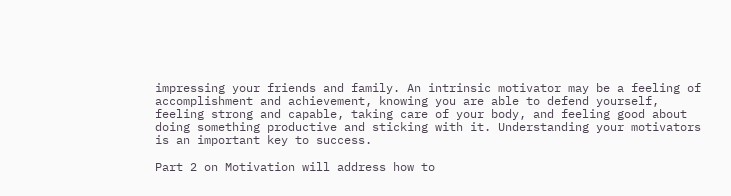impressing your friends and family. An intrinsic motivator may be a feeling of accomplishment and achievement, knowing you are able to defend yourself, feeling strong and capable, taking care of your body, and feeling good about doing something productive and sticking with it. Understanding your motivators is an important key to success.

Part 2 on Motivation will address how to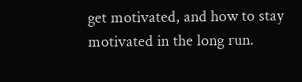get motivated, and how to stay motivated in the long run.